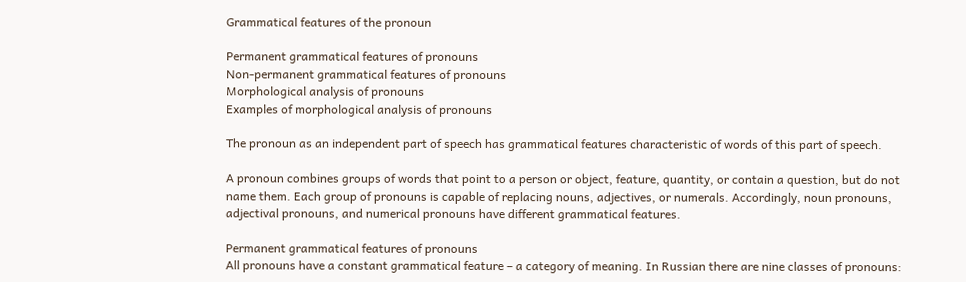Grammatical features of the pronoun

Permanent grammatical features of pronouns
Non-permanent grammatical features of pronouns
Morphological analysis of pronouns
Examples of morphological analysis of pronouns

The pronoun as an independent part of speech has grammatical features characteristic of words of this part of speech.

A pronoun combines groups of words that point to a person or object, feature, quantity, or contain a question, but do not name them. Each group of pronouns is capable of replacing nouns, adjectives, or numerals. Accordingly, noun pronouns, adjectival pronouns, and numerical pronouns have different grammatical features.

Permanent grammatical features of pronouns
All pronouns have a constant grammatical feature – a category of meaning. In Russian there are nine classes of pronouns: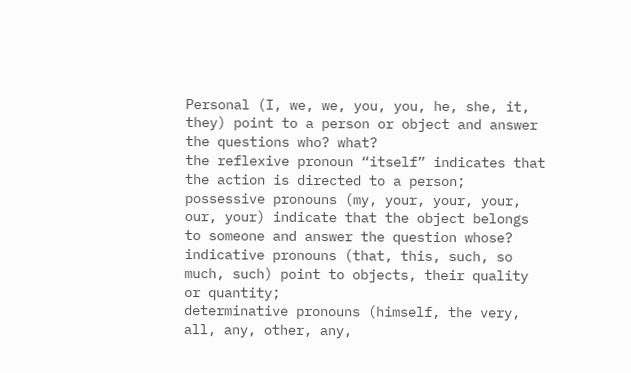Personal (I, we, we, you, you, he, she, it, they) point to a person or object and answer the questions who? what?
the reflexive pronoun “itself” indicates that the action is directed to a person;
possessive pronouns (my, your, your, your, our, your) indicate that the object belongs to someone and answer the question whose?
indicative pronouns (that, this, such, so much, such) point to objects, their quality or quantity;
determinative pronouns (himself, the very, all, any, other, any,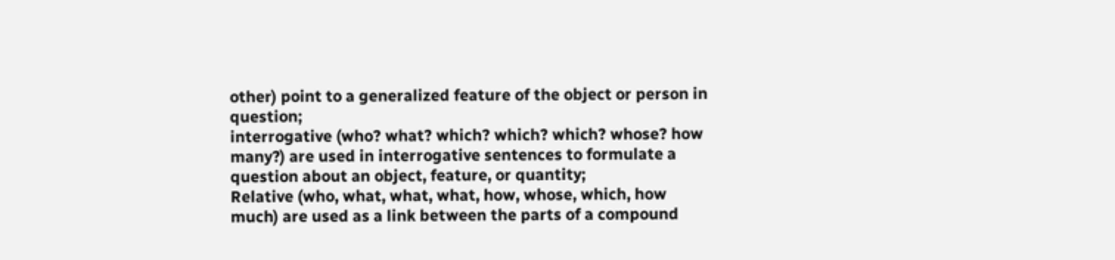other) point to a generalized feature of the object or person in question;
interrogative (who? what? which? which? which? whose? how many?) are used in interrogative sentences to formulate a question about an object, feature, or quantity;
Relative (who, what, what, what, how, whose, which, how much) are used as a link between the parts of a compound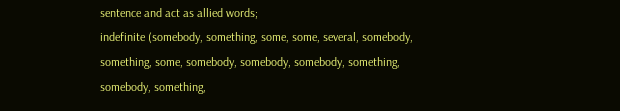sentence and act as allied words;
indefinite (somebody, something, some, some, several, somebody, something, some, somebody, somebody, somebody, something, somebody, something,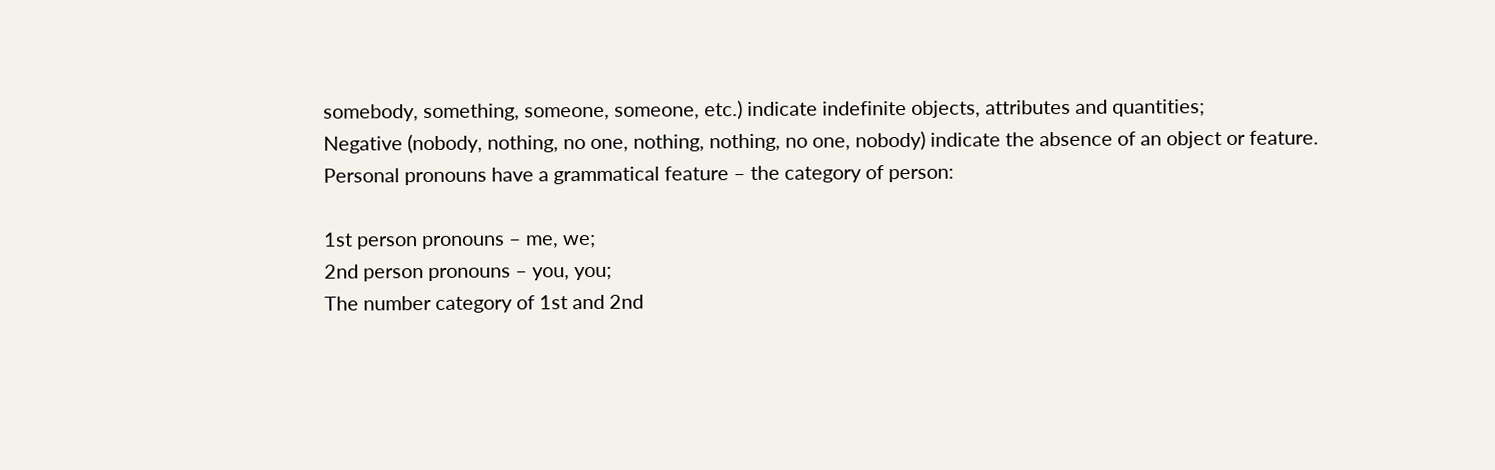somebody, something, someone, someone, etc.) indicate indefinite objects, attributes and quantities;
Negative (nobody, nothing, no one, nothing, nothing, no one, nobody) indicate the absence of an object or feature.
Personal pronouns have a grammatical feature – the category of person:

1st person pronouns – me, we;
2nd person pronouns – you, you;
The number category of 1st and 2nd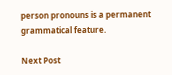person pronouns is a permanent grammatical feature.

Next Post